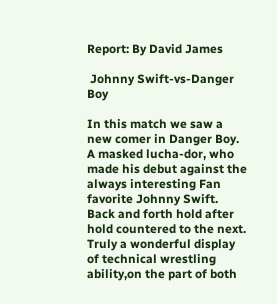Report: By David James

 Johnny Swift-vs-Danger Boy

In this match we saw a new comer in Danger Boy. A masked lucha-dor, who made his debut against the always interesting Fan favorite Johnny Swift. Back and forth hold after hold countered to the next. Truly a wonderful display of technical wrestling ability,on the part of both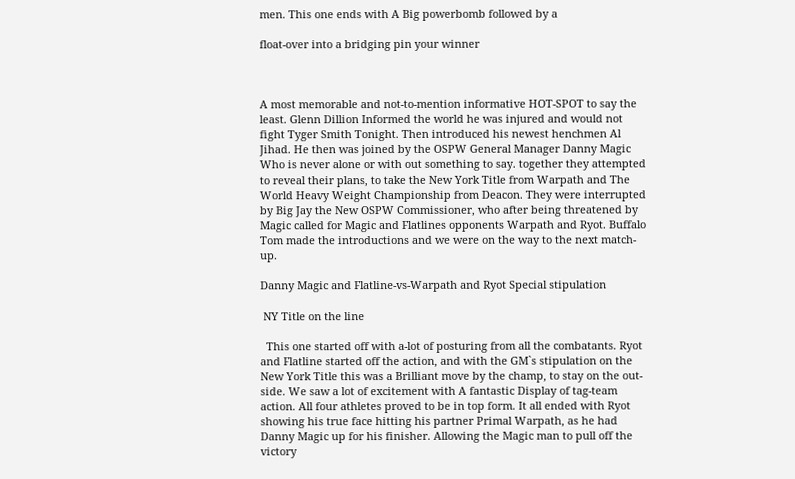men. This one ends with A Big powerbomb followed by a

float-over into a bridging pin your winner



A most memorable and not-to-mention informative HOT-SPOT to say the least. Glenn Dillion Informed the world he was injured and would not fight Tyger Smith Tonight. Then introduced his newest henchmen Al Jihad. He then was joined by the OSPW General Manager Danny Magic Who is never alone or with out something to say. together they attempted to reveal their plans, to take the New York Title from Warpath and The World Heavy Weight Championship from Deacon. They were interrupted by Big Jay the New OSPW Commissioner, who after being threatened by Magic called for Magic and Flatlines opponents Warpath and Ryot. Buffalo Tom made the introductions and we were on the way to the next match-up.

Danny Magic and Flatline-vs-Warpath and Ryot Special stipulation

 NY Title on the line

  This one started off with a-lot of posturing from all the combatants. Ryot and Flatline started off the action, and with the GM`s stipulation on the New York Title this was a Brilliant move by the champ, to stay on the out-side. We saw a lot of excitement with A fantastic Display of tag-team action. All four athletes proved to be in top form. It all ended with Ryot showing his true face hitting his partner Primal Warpath, as he had Danny Magic up for his finisher. Allowing the Magic man to pull off the victory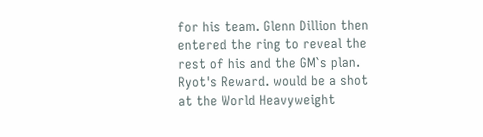for his team. Glenn Dillion then entered the ring to reveal the rest of his and the GM`s plan. Ryot's Reward. would be a shot at the World Heavyweight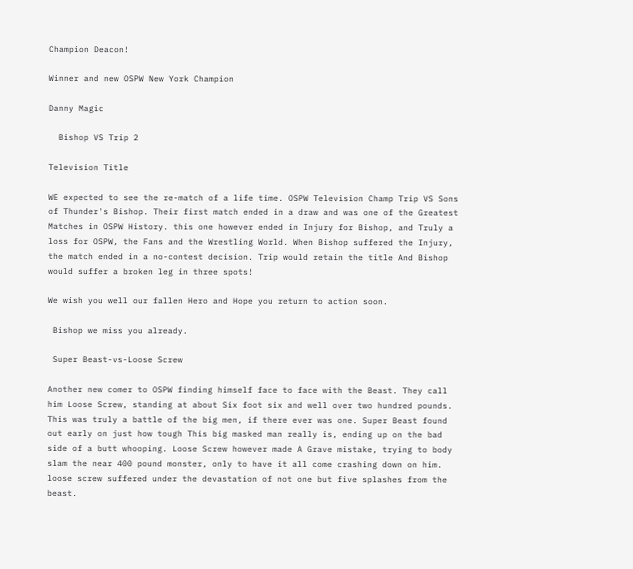Champion Deacon!

Winner and new OSPW New York Champion

Danny Magic

  Bishop VS Trip 2

Television Title

WE expected to see the re-match of a life time. OSPW Television Champ Trip VS Sons of Thunder's Bishop. Their first match ended in a draw and was one of the Greatest Matches in OSPW History. this one however ended in Injury for Bishop, and Truly a loss for OSPW, the Fans and the Wrestling World. When Bishop suffered the Injury, the match ended in a no-contest decision. Trip would retain the title And Bishop would suffer a broken leg in three spots!

We wish you well our fallen Hero and Hope you return to action soon.

 Bishop we miss you already.

 Super Beast-vs-Loose Screw

Another new comer to OSPW finding himself face to face with the Beast. They call him Loose Screw, standing at about Six foot six and well over two hundred pounds. This was truly a battle of the big men, if there ever was one. Super Beast found out early on just how tough This big masked man really is, ending up on the bad side of a butt whooping. Loose Screw however made A Grave mistake, trying to body slam the near 400 pound monster, only to have it all come crashing down on him. loose screw suffered under the devastation of not one but five splashes from the beast.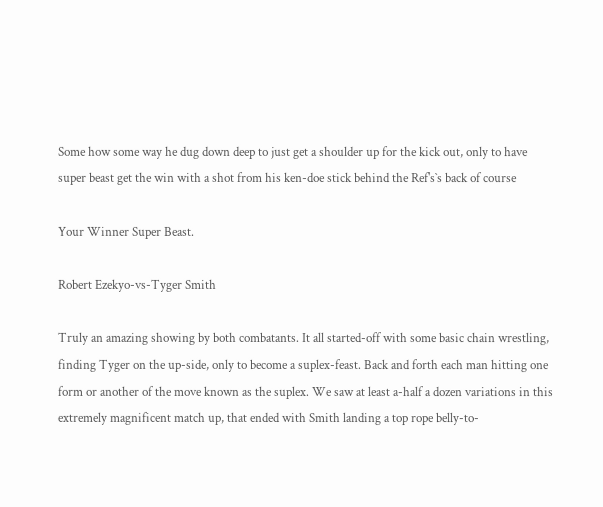Some how some way he dug down deep to just get a shoulder up for the kick out, only to have super beast get the win with a shot from his ken-doe stick behind the Ref's`s back of course

Your Winner Super Beast.

Robert Ezekyo-vs-Tyger Smith

Truly an amazing showing by both combatants. It all started-off with some basic chain wrestling, finding Tyger on the up-side, only to become a suplex-feast. Back and forth each man hitting one form or another of the move known as the suplex. We saw at least a-half a dozen variations in this extremely magnificent match up, that ended with Smith landing a top rope belly-to-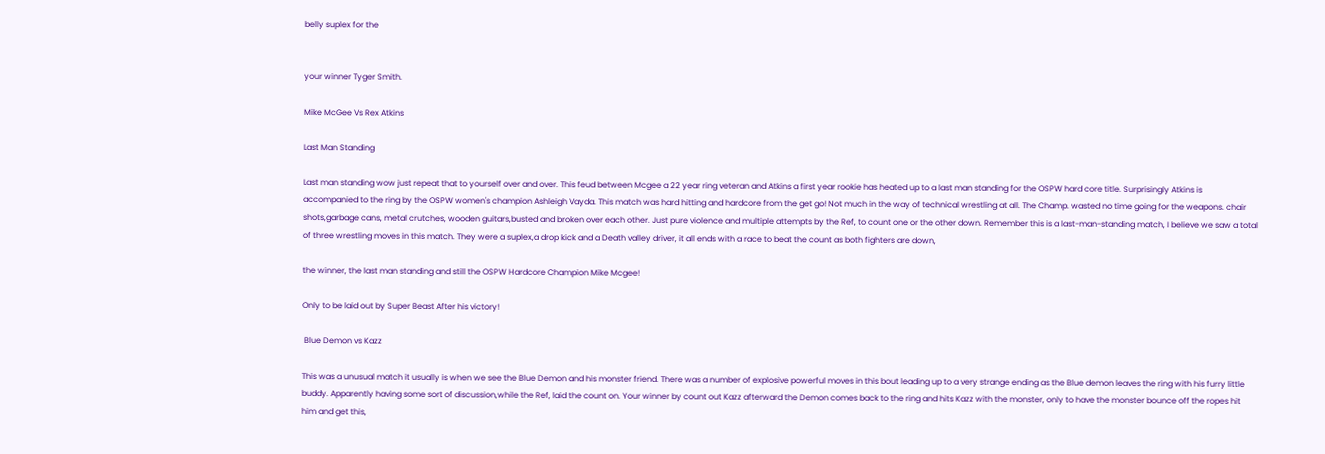belly suplex for the


your winner Tyger Smith.

Mike McGee Vs Rex Atkins

Last Man Standing

Last man standing wow just repeat that to yourself over and over. This feud between Mcgee a 22 year ring veteran and Atkins a first year rookie has heated up to a last man standing for the OSPW hard core title. Surprisingly Atkins is accompanied to the ring by the OSPW women's champion Ashleigh Vayda. This match was hard hitting and hardcore from the get go! Not much in the way of technical wrestling at all. The Champ. wasted no time going for the weapons. chair shots,garbage cans, metal crutches, wooden guitars,busted and broken over each other. Just pure violence and multiple attempts by the Ref, to count one or the other down. Remember this is a last-man-standing match, I believe we saw a total of three wrestling moves in this match. They were a suplex,a drop kick and a Death valley driver, it all ends with a race to beat the count as both fighters are down,

the winner, the last man standing and still the OSPW Hardcore Champion Mike Mcgee!

Only to be laid out by Super Beast After his victory!

 Blue Demon vs Kazz

This was a unusual match it usually is when we see the Blue Demon and his monster friend. There was a number of explosive powerful moves in this bout leading up to a very strange ending as the Blue demon leaves the ring with his furry little buddy. Apparently having some sort of discussion,while the Ref, laid the count on. Your winner by count out Kazz afterward the Demon comes back to the ring and hits Kazz with the monster, only to have the monster bounce off the ropes hit him and get this,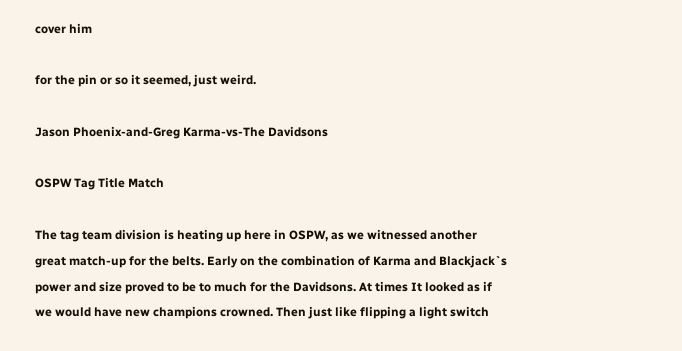cover him

for the pin or so it seemed, just weird.

Jason Phoenix-and-Greg Karma-vs-The Davidsons

OSPW Tag Title Match

The tag team division is heating up here in OSPW, as we witnessed another great match-up for the belts. Early on the combination of Karma and Blackjack`s power and size proved to be to much for the Davidsons. At times It looked as if we would have new champions crowned. Then just like flipping a light switch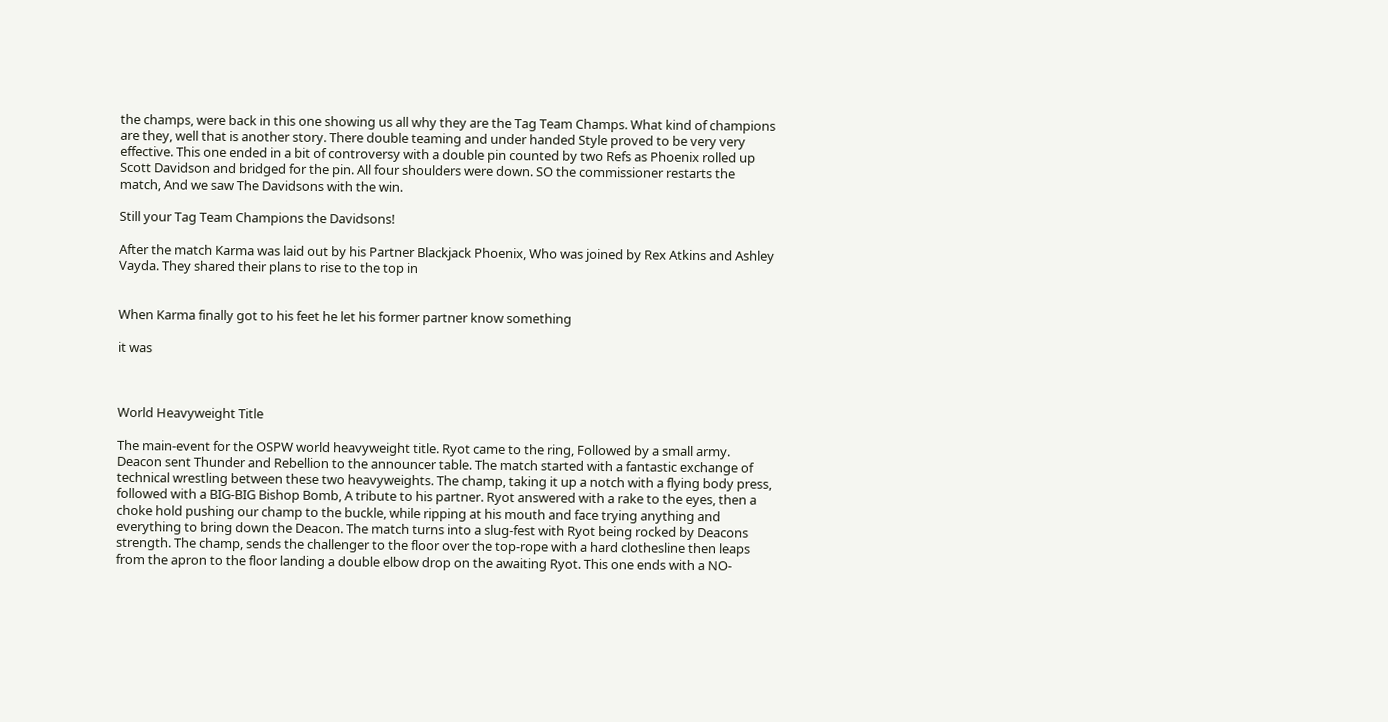the champs, were back in this one showing us all why they are the Tag Team Champs. What kind of champions are they, well that is another story. There double teaming and under handed Style proved to be very very effective. This one ended in a bit of controversy with a double pin counted by two Refs as Phoenix rolled up Scott Davidson and bridged for the pin. All four shoulders were down. SO the commissioner restarts the match, And we saw The Davidsons with the win.

Still your Tag Team Champions the Davidsons!

After the match Karma was laid out by his Partner Blackjack Phoenix, Who was joined by Rex Atkins and Ashley Vayda. They shared their plans to rise to the top in


When Karma finally got to his feet he let his former partner know something

it was



World Heavyweight Title

The main-event for the OSPW world heavyweight title. Ryot came to the ring, Followed by a small army. Deacon sent Thunder and Rebellion to the announcer table. The match started with a fantastic exchange of technical wrestling between these two heavyweights. The champ, taking it up a notch with a flying body press, followed with a BIG-BIG Bishop Bomb, A tribute to his partner. Ryot answered with a rake to the eyes, then a choke hold pushing our champ to the buckle, while ripping at his mouth and face trying anything and everything to bring down the Deacon. The match turns into a slug-fest with Ryot being rocked by Deacons strength. The champ, sends the challenger to the floor over the top-rope with a hard clothesline then leaps from the apron to the floor landing a double elbow drop on the awaiting Ryot. This one ends with a NO-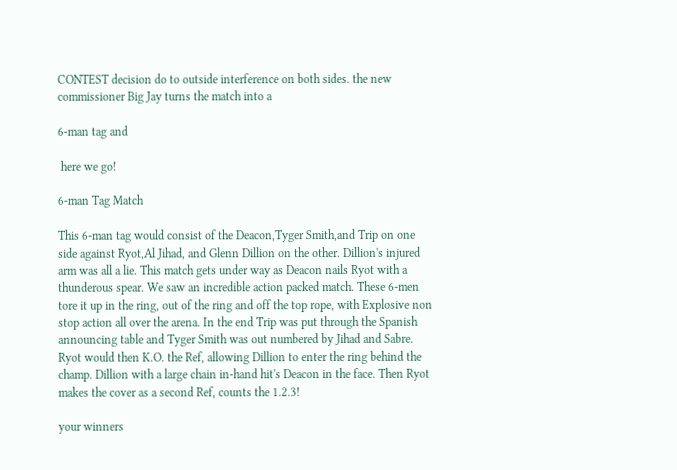CONTEST decision do to outside interference on both sides. the new commissioner Big Jay turns the match into a

6-man tag and

 here we go!

6-man Tag Match

This 6-man tag would consist of the Deacon,Tyger Smith,and Trip on one side against Ryot,Al Jihad, and Glenn Dillion on the other. Dillion's injured arm was all a lie. This match gets under way as Deacon nails Ryot with a thunderous spear. We saw an incredible action packed match. These 6-men tore it up in the ring, out of the ring and off the top rope, with Explosive non stop action all over the arena. In the end Trip was put through the Spanish announcing table and Tyger Smith was out numbered by Jihad and Sabre. Ryot would then K.O. the Ref, allowing Dillion to enter the ring behind the champ. Dillion with a large chain in-hand hit's Deacon in the face. Then Ryot makes the cover as a second Ref, counts the 1.2.3!

your winners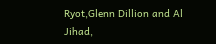Ryot,Glenn Dillion and Al Jihad,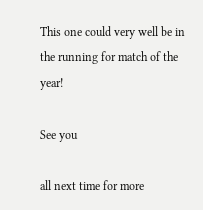This one could very well be in the running for match of the year!

See you

all next time for more